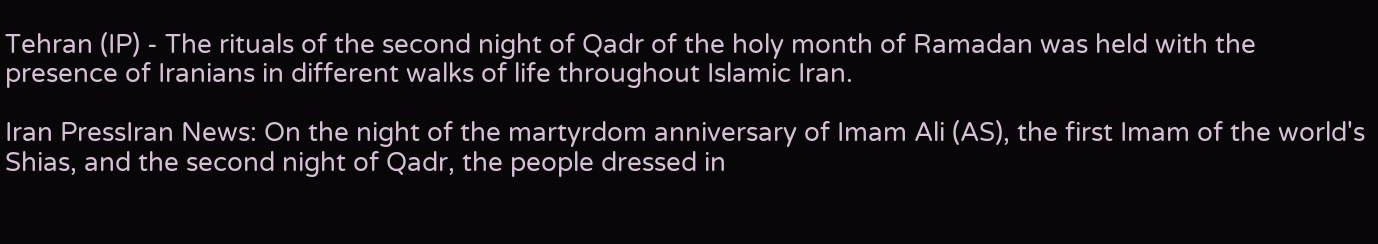Tehran (IP) - The rituals of the second night of Qadr of the holy month of Ramadan was held with the presence of Iranians in different walks of life throughout Islamic Iran.

Iran PressIran News: On the night of the martyrdom anniversary of Imam Ali (AS), the first Imam of the world's Shias, and the second night of Qadr, the people dressed in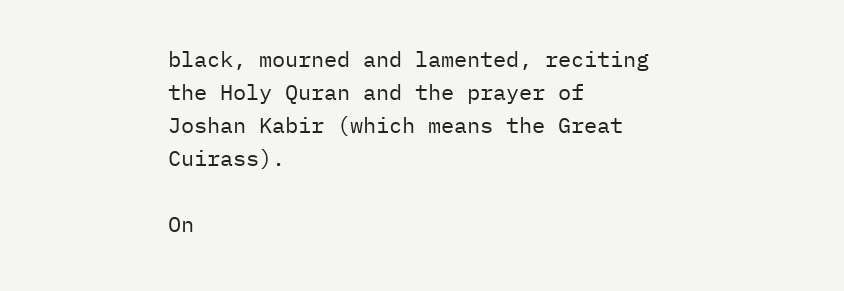black, mourned and lamented, reciting the Holy Quran and the prayer of Joshan Kabir (which means the Great Cuirass).

On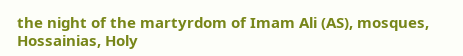the night of the martyrdom of Imam Ali (AS), mosques, Hossainias, Holy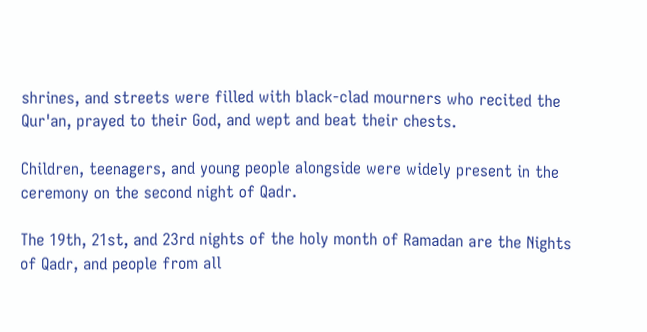shrines, and streets were filled with black-clad mourners who recited the Qur'an, prayed to their God, and wept and beat their chests.

Children, teenagers, and young people alongside were widely present in the ceremony on the second night of Qadr.

The 19th, 21st, and 23rd nights of the holy month of Ramadan are the Nights of Qadr, and people from all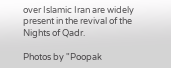over Islamic Iran are widely present in the revival of the Nights of Qadr.

Photos by "Poopak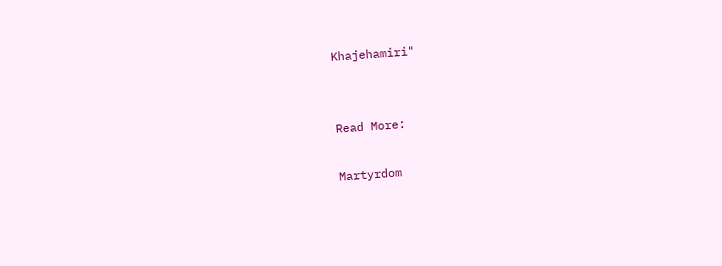Khajehamiri"


Read More:

Martyrdom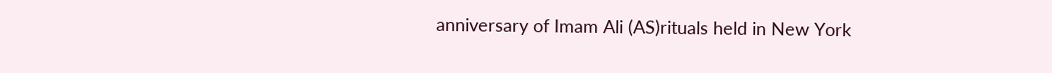anniversary of Imam Ali (AS)rituals held in New York